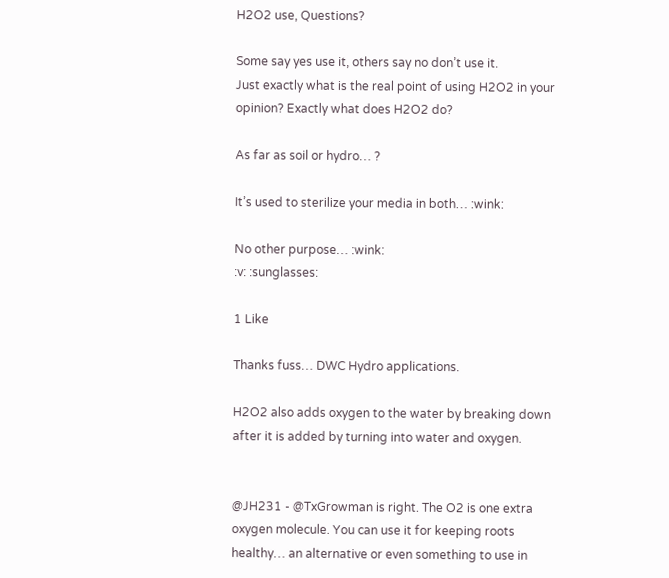H2O2 use, Questions?

Some say yes use it, others say no don’t use it.
Just exactly what is the real point of using H2O2 in your opinion? Exactly what does H2O2 do?

As far as soil or hydro… ?

It’s used to sterilize your media in both… :wink:

No other purpose… :wink:
:v: :sunglasses:

1 Like

Thanks fuss… DWC Hydro applications.

H2O2 also adds oxygen to the water by breaking down after it is added by turning into water and oxygen.


@JH231 - @TxGrowman is right. The O2 is one extra oxygen molecule. You can use it for keeping roots healthy… an alternative or even something to use in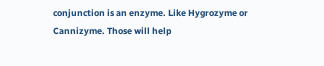conjunction is an enzyme. Like Hygrozyme or Cannizyme. Those will help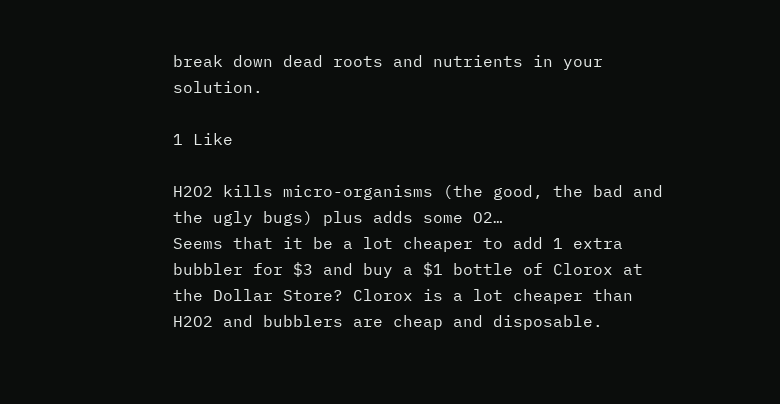break down dead roots and nutrients in your solution.

1 Like

H2O2 kills micro-organisms (the good, the bad and the ugly bugs) plus adds some O2…
Seems that it be a lot cheaper to add 1 extra bubbler for $3 and buy a $1 bottle of Clorox at the Dollar Store? Clorox is a lot cheaper than H2O2 and bubblers are cheap and disposable.